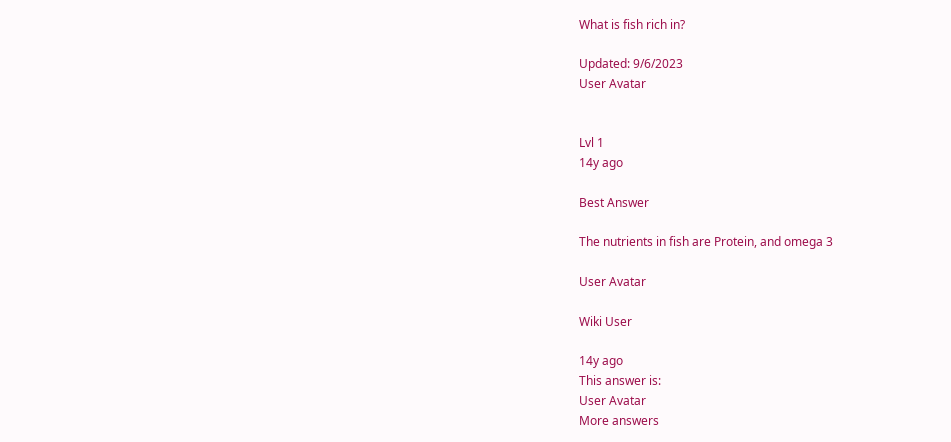What is fish rich in?

Updated: 9/6/2023
User Avatar


Lvl 1
14y ago

Best Answer

The nutrients in fish are Protein, and omega 3

User Avatar

Wiki User

14y ago
This answer is:
User Avatar
More answers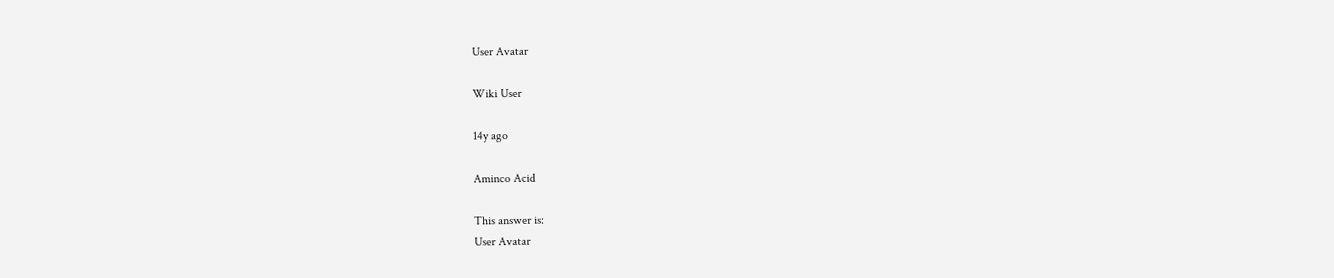User Avatar

Wiki User

14y ago

Aminco Acid

This answer is:
User Avatar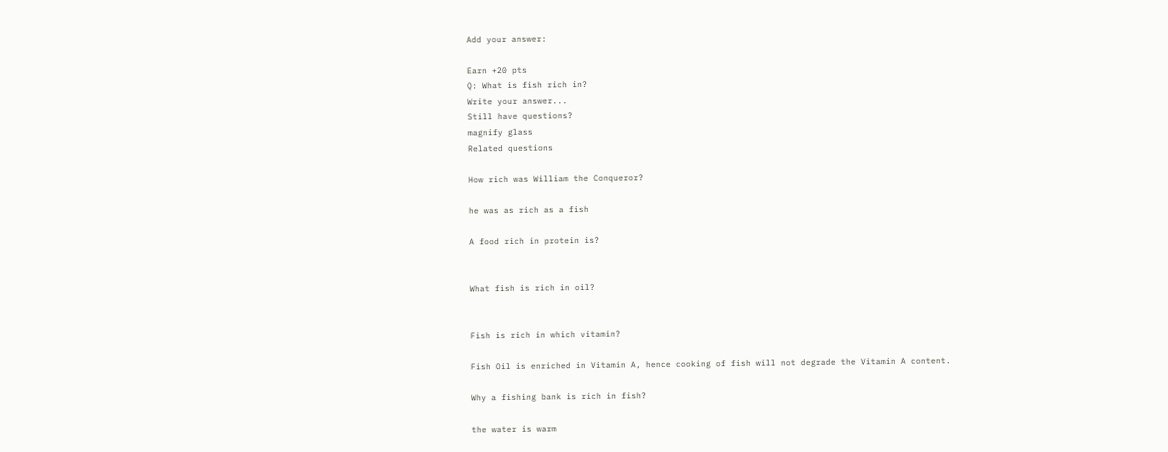Add your answer:

Earn +20 pts
Q: What is fish rich in?
Write your answer...
Still have questions?
magnify glass
Related questions

How rich was William the Conqueror?

he was as rich as a fish

A food rich in protein is?


What fish is rich in oil?


Fish is rich in which vitamin?

Fish Oil is enriched in Vitamin A, hence cooking of fish will not degrade the Vitamin A content.

Why a fishing bank is rich in fish?

the water is warm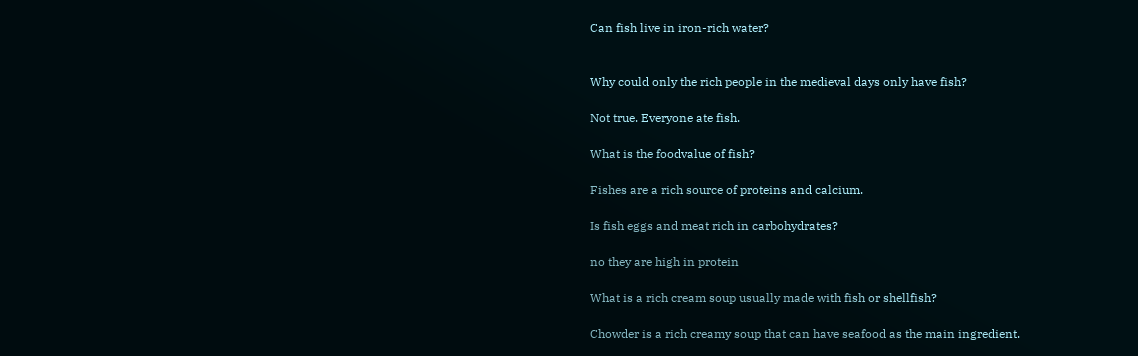Can fish live in iron-rich water?


Why could only the rich people in the medieval days only have fish?

Not true. Everyone ate fish.

What is the foodvalue of fish?

Fishes are a rich source of proteins and calcium.

Is fish eggs and meat rich in carbohydrates?

no they are high in protein

What is a rich cream soup usually made with fish or shellfish?

Chowder is a rich creamy soup that can have seafood as the main ingredient.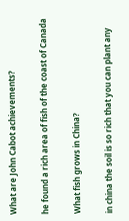What are John Cabot achievements?

he found a rich area of fish of the coast of Canada

What fish grows in China?

in china the soil is so rich that you can plant any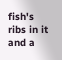fish's ribs in it and a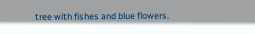tree with fishes and blue flowers.